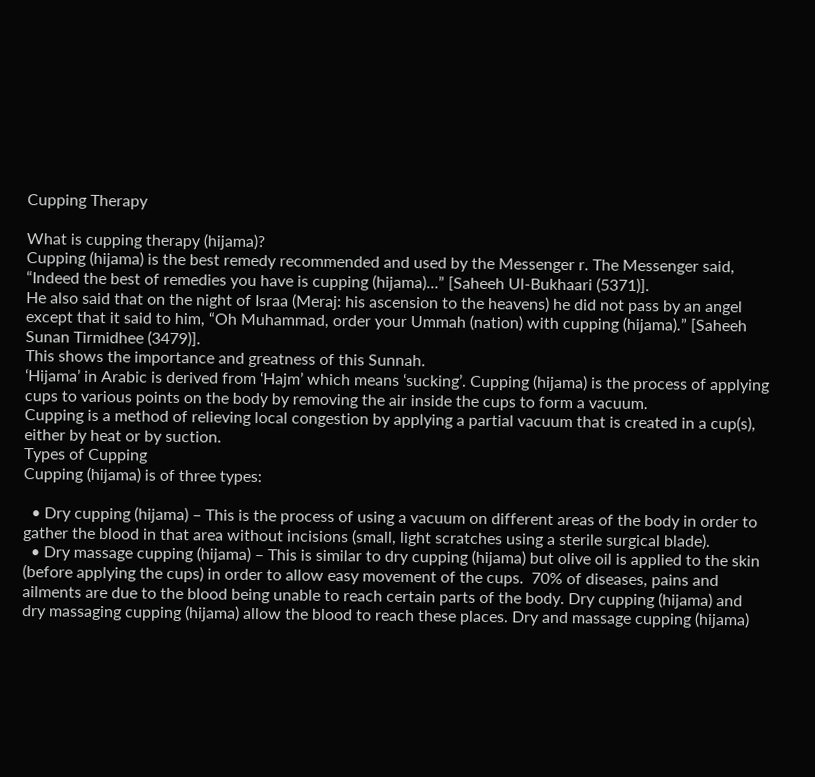Cupping Therapy

What is cupping therapy (hijama)?
Cupping (hijama) is the best remedy recommended and used by the Messenger r. The Messenger said, “Indeed the best of remedies you have is cupping (hijama)…” [Saheeh Ul-Bukhaari (5371)].
He also said that on the night of Israa (Meraj: his ascension to the heavens) he did not pass by an angel except that it said to him, “Oh Muhammad, order your Ummah (nation) with cupping (hijama).” [Saheeh Sunan Tirmidhee (3479)].
This shows the importance and greatness of this Sunnah.
‘Hijama’ in Arabic is derived from ‘Hajm’ which means ‘sucking’. Cupping (hijama) is the process of applying cups to various points on the body by removing the air inside the cups to form a vacuum.
Cupping is a method of relieving local congestion by applying a partial vacuum that is created in a cup(s), either by heat or by suction.
Types of Cupping
Cupping (hijama) is of three types:

  • Dry cupping (hijama) – This is the process of using a vacuum on different areas of the body in order to gather the blood in that area without incisions (small, light scratches using a sterile surgical blade).
  • Dry massage cupping (hijama) – This is similar to dry cupping (hijama) but olive oil is applied to the skin (before applying the cups) in order to allow easy movement of the cups.  70% of diseases, pains and ailments are due to the blood being unable to reach certain parts of the body. Dry cupping (hijama) and dry massaging cupping (hijama) allow the blood to reach these places. Dry and massage cupping (hijama)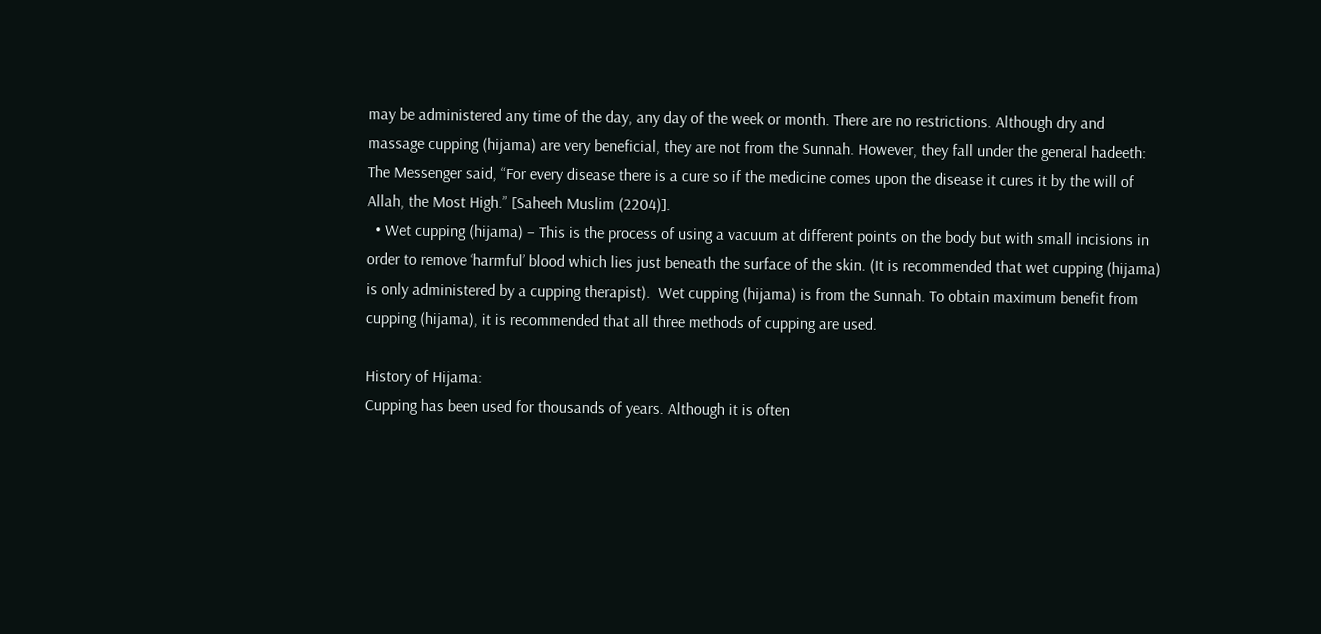may be administered any time of the day, any day of the week or month. There are no restrictions. Although dry and massage cupping (hijama) are very beneficial, they are not from the Sunnah. However, they fall under the general hadeeth:  The Messenger said, “For every disease there is a cure so if the medicine comes upon the disease it cures it by the will of Allah, the Most High.” [Saheeh Muslim (2204)].
  • Wet cupping (hijama) – This is the process of using a vacuum at different points on the body but with small incisions in order to remove ‘harmful’ blood which lies just beneath the surface of the skin. (It is recommended that wet cupping (hijama) is only administered by a cupping therapist).  Wet cupping (hijama) is from the Sunnah. To obtain maximum benefit from cupping (hijama), it is recommended that all three methods of cupping are used.

History of Hijama:
Cupping has been used for thousands of years. Although it is often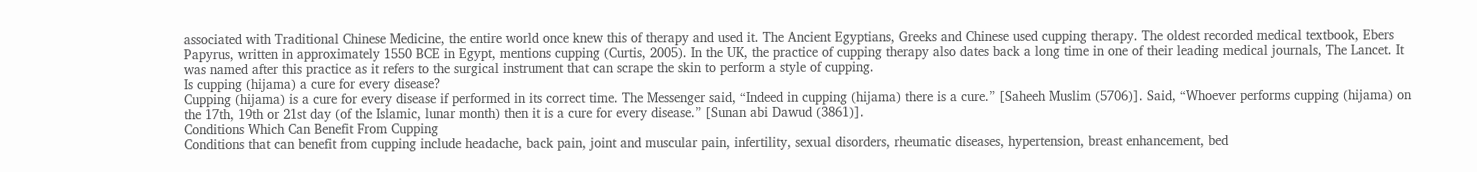associated with Traditional Chinese Medicine, the entire world once knew this of therapy and used it. The Ancient Egyptians, Greeks and Chinese used cupping therapy. The oldest recorded medical textbook, Ebers Papyrus, written in approximately 1550 BCE in Egypt, mentions cupping (Curtis, 2005). In the UK, the practice of cupping therapy also dates back a long time in one of their leading medical journals, The Lancet. It was named after this practice as it refers to the surgical instrument that can scrape the skin to perform a style of cupping.
Is cupping (hijama) a cure for every disease?
Cupping (hijama) is a cure for every disease if performed in its correct time. The Messenger said, “Indeed in cupping (hijama) there is a cure.” [Saheeh Muslim (5706)]. Said, “Whoever performs cupping (hijama) on the 17th, 19th or 21st day (of the Islamic, lunar month) then it is a cure for every disease.” [Sunan abi Dawud (3861)].
Conditions Which Can Benefit From Cupping
Conditions that can benefit from cupping include headache, back pain, joint and muscular pain, infertility, sexual disorders, rheumatic diseases, hypertension, breast enhancement, bed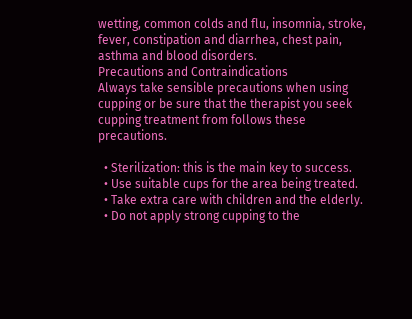wetting, common colds and flu, insomnia, stroke, fever, constipation and diarrhea, chest pain, asthma and blood disorders.
Precautions and Contraindications
Always take sensible precautions when using cupping or be sure that the therapist you seek cupping treatment from follows these precautions.

  • Sterilization: this is the main key to success.
  • Use suitable cups for the area being treated.
  • Take extra care with children and the elderly.
  • Do not apply strong cupping to the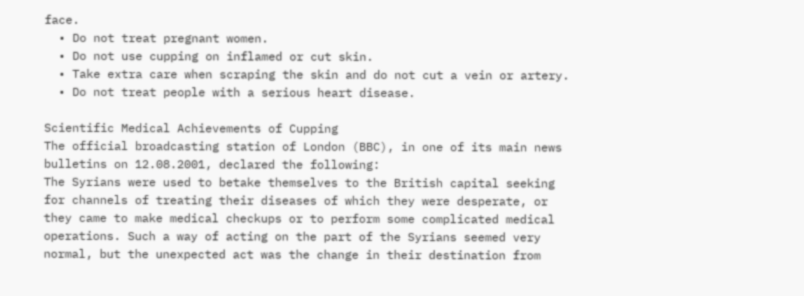face.
  • Do not treat pregnant women.
  • Do not use cupping on inflamed or cut skin.
  • Take extra care when scraping the skin and do not cut a vein or artery.
  • Do not treat people with a serious heart disease.

Scientific Medical Achievements of Cupping
The official broadcasting station of London (BBC), in one of its main news bulletins on 12.08.2001, declared the following:
The Syrians were used to betake themselves to the British capital seeking for channels of treating their diseases of which they were desperate, or they came to make medical checkups or to perform some complicated medical operations. Such a way of acting on the part of the Syrians seemed very normal, but the unexpected act was the change in their destination from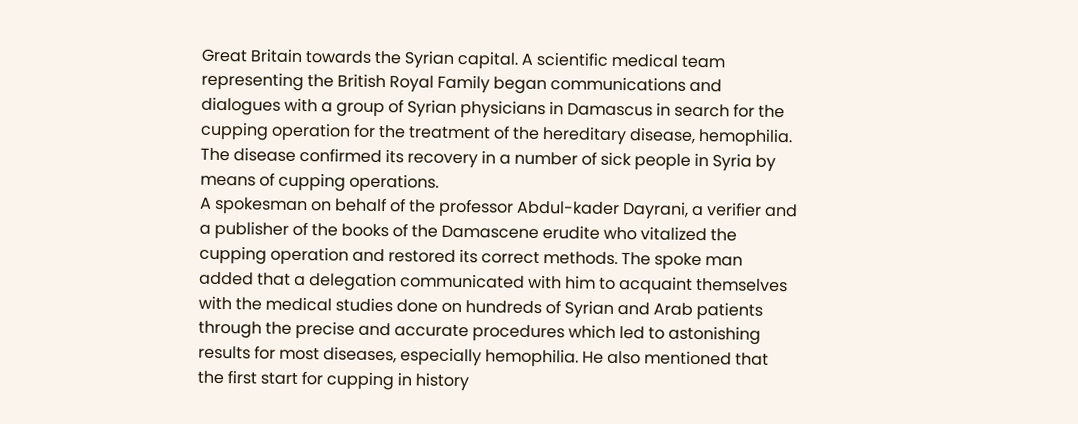Great Britain towards the Syrian capital. A scientific medical team representing the British Royal Family began communications and dialogues with a group of Syrian physicians in Damascus in search for the cupping operation for the treatment of the hereditary disease, hemophilia. The disease confirmed its recovery in a number of sick people in Syria by means of cupping operations.
A spokesman on behalf of the professor Abdul-kader Dayrani, a verifier and a publisher of the books of the Damascene erudite who vitalized the cupping operation and restored its correct methods. The spoke man added that a delegation communicated with him to acquaint themselves with the medical studies done on hundreds of Syrian and Arab patients through the precise and accurate procedures which led to astonishing results for most diseases, especially hemophilia. He also mentioned that the first start for cupping in history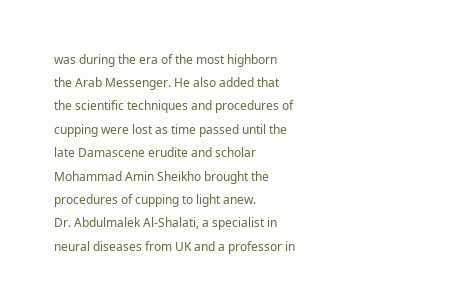was during the era of the most highborn the Arab Messenger. He also added that the scientific techniques and procedures of cupping were lost as time passed until the late Damascene erudite and scholar Mohammad Amin Sheikho brought the procedures of cupping to light anew.
Dr. Abdulmalek Al-Shalati, a specialist in neural diseases from UK and a professor in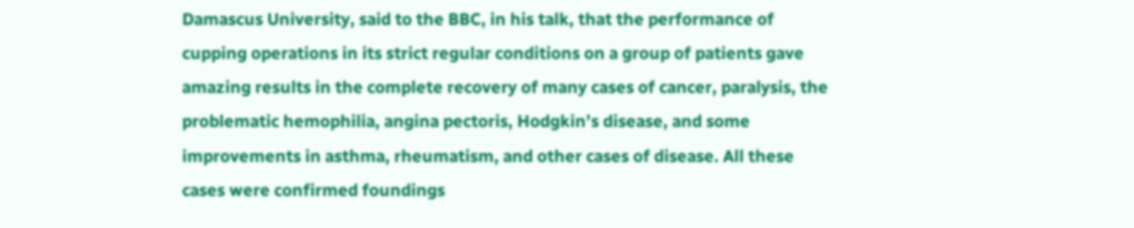Damascus University, said to the BBC, in his talk, that the performance of cupping operations in its strict regular conditions on a group of patients gave amazing results in the complete recovery of many cases of cancer, paralysis, the problematic hemophilia, angina pectoris, Hodgkin’s disease, and some improvements in asthma, rheumatism, and other cases of disease. All these cases were confirmed foundings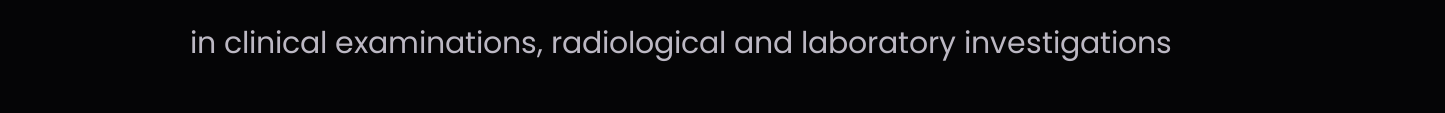in clinical examinations, radiological and laboratory investigations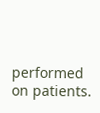performed on patients.